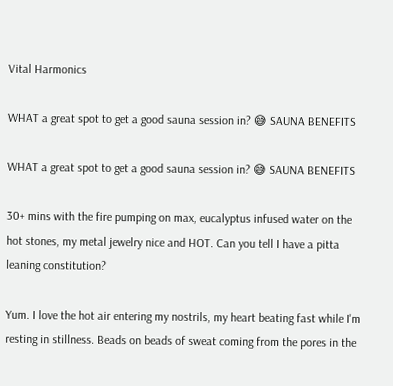Vital Harmonics

WHAT a great spot to get a good sauna session in? 😅 SAUNA BENEFITS

WHAT a great spot to get a good sauna session in? 😅 SAUNA BENEFITS

30+ mins with the fire pumping on max, eucalyptus infused water on the hot stones, my metal jewelry nice and HOT. Can you tell I have a pitta leaning constitution?

Yum. I love the hot air entering my nostrils, my heart beating fast while I'm resting in stillness. Beads on beads of sweat coming from the pores in the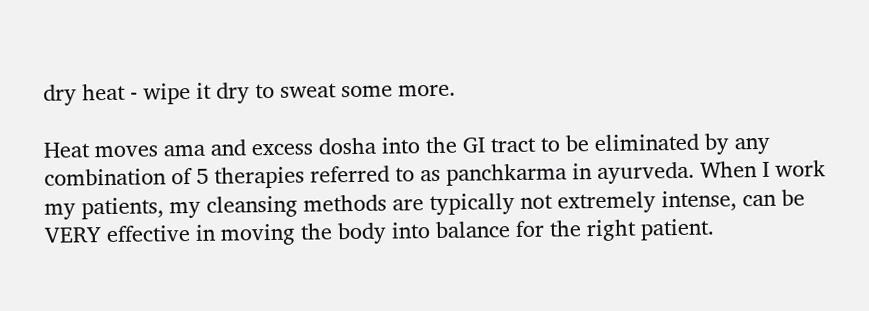dry heat - wipe it dry to sweat some more.

Heat moves ama and excess dosha into the GI tract to be eliminated by any combination of 5 therapies referred to as panchkarma in ayurveda. When I work my patients, my cleansing methods are typically not extremely intense, can be VERY effective in moving the body into balance for the right patient.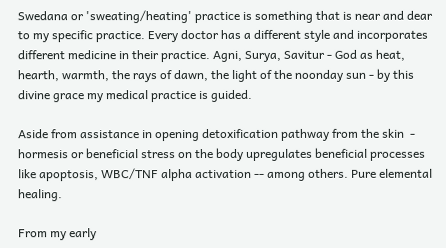Swedana or 'sweating/heating' practice is something that is near and dear to my specific practice. Every doctor has a different style and incorporates different medicine in their practice. Agni, Surya, Savitur - God as heat, hearth, warmth, the rays of dawn, the light of the noonday sun - by this divine grace my medical practice is guided.

Aside from assistance in opening detoxification pathway from the skin  - hormesis or beneficial stress on the body upregulates beneficial processes like apoptosis, WBC/TNF alpha activation -- among others. Pure elemental healing.

From my early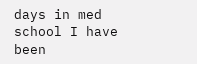days in med school I have been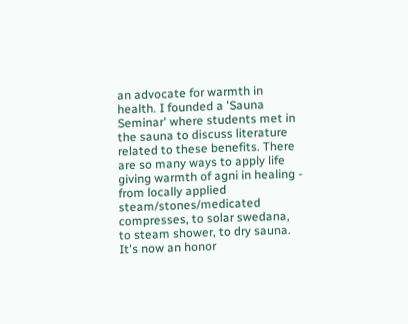an advocate for warmth in health. I founded a 'Sauna Seminar' where students met in the sauna to discuss literature related to these benefits. There are so many ways to apply life giving warmth of agni in healing - from locally applied steam/stones/medicated compresses, to solar swedana, to steam shower, to dry sauna. It's now an honor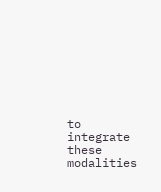to integrate these modalities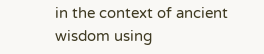in the context of ancient wisdom using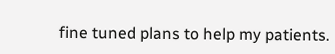fine tuned plans to help my patients.